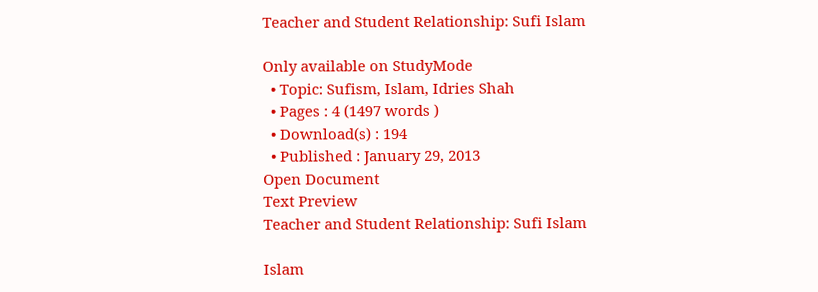Teacher and Student Relationship: Sufi Islam

Only available on StudyMode
  • Topic: Sufism, Islam, Idries Shah
  • Pages : 4 (1497 words )
  • Download(s) : 194
  • Published : January 29, 2013
Open Document
Text Preview
Teacher and Student Relationship: Sufi Islam

Islam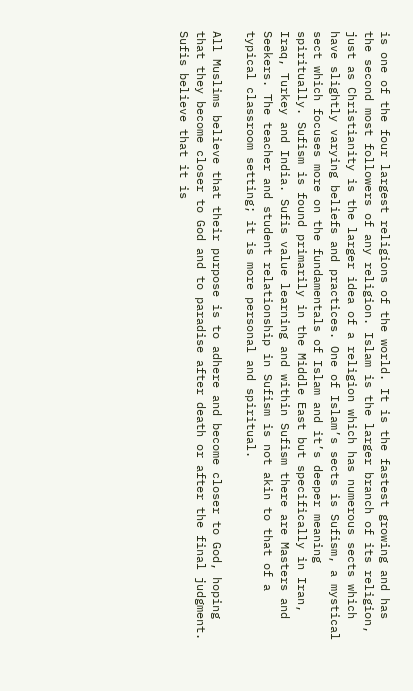is one of the four largest religions of the world. It is the fastest growing and has the second most followers of any religion. Islam is the larger branch of its religion, just as Christianity is the larger idea of a religion which has numerous sects which have slightly varying beliefs and practices. One of Islam’s sects is Sufism, a mystical sect which focuses more on the fundamentals of Islam and it’s deeper meaning spiritually. Sufism is found primarily in the Middle East but specifically in Iran, Iraq, Turkey and India. Sufis value learning and within Sufism there are Masters and Seekers. The teacher and student relationship in Sufism is not akin to that of a typical classroom setting; it is more personal and spiritual.

All Muslims believe that their purpose is to adhere and become closer to God, hoping that they become closer to God and to paradise after death or after the final judgment. Sufis believe that it is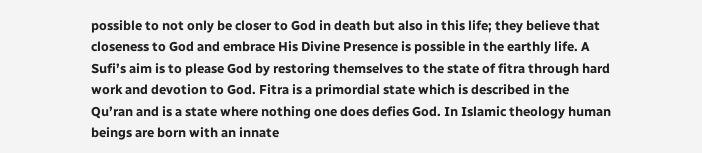possible to not only be closer to God in death but also in this life; they believe that closeness to God and embrace His Divine Presence is possible in the earthly life. A Sufi’s aim is to please God by restoring themselves to the state of fitra through hard work and devotion to God. Fitra is a primordial state which is described in the Qu’ran and is a state where nothing one does defies God. In Islamic theology human beings are born with an innate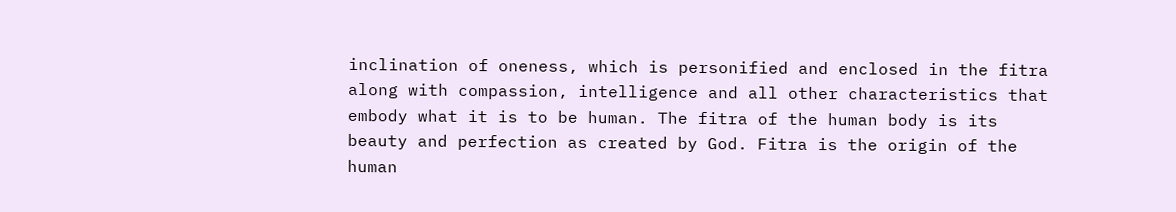inclination of oneness, which is personified and enclosed in the fitra along with compassion, intelligence and all other characteristics that embody what it is to be human. The fitra of the human body is its beauty and perfection as created by God. Fitra is the origin of the human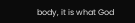body, it is what God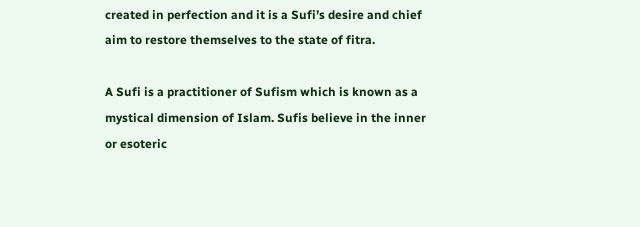created in perfection and it is a Sufi’s desire and chief aim to restore themselves to the state of fitra.

A Sufi is a practitioner of Sufism which is known as a mystical dimension of Islam. Sufis believe in the inner or esoteric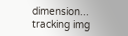dimension...
tracking img